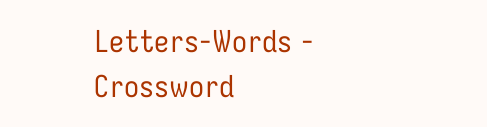Letters-Words - Crossword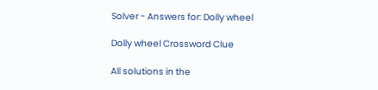Solver - Answers for: Dolly wheel

Dolly wheel Crossword Clue

All solutions in the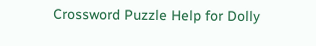Crossword Puzzle Help for Dolly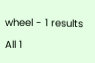wheel - 1 results

All 1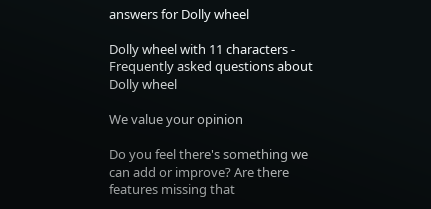answers for Dolly wheel

Dolly wheel with 11 characters -
Frequently asked questions about Dolly wheel

We value your opinion

Do you feel there's something we can add or improve? Are there features missing that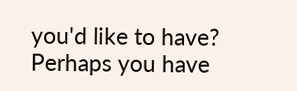you'd like to have? Perhaps you have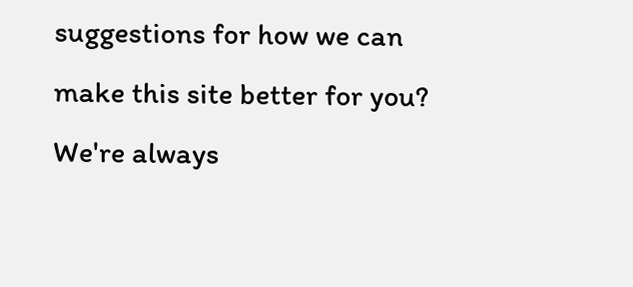suggestions for how we can make this site better for you? We're always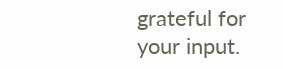grateful for your input.